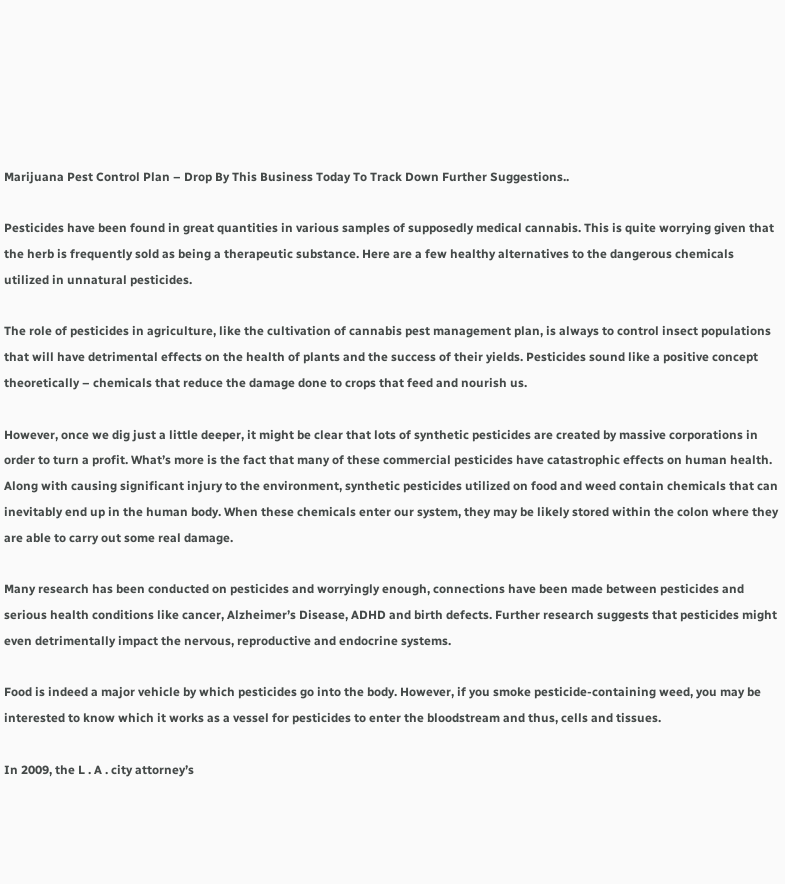Marijuana Pest Control Plan – Drop By This Business Today To Track Down Further Suggestions..

Pesticides have been found in great quantities in various samples of supposedly medical cannabis. This is quite worrying given that the herb is frequently sold as being a therapeutic substance. Here are a few healthy alternatives to the dangerous chemicals utilized in unnatural pesticides.

The role of pesticides in agriculture, like the cultivation of cannabis pest management plan, is always to control insect populations that will have detrimental effects on the health of plants and the success of their yields. Pesticides sound like a positive concept theoretically – chemicals that reduce the damage done to crops that feed and nourish us.

However, once we dig just a little deeper, it might be clear that lots of synthetic pesticides are created by massive corporations in order to turn a profit. What’s more is the fact that many of these commercial pesticides have catastrophic effects on human health. Along with causing significant injury to the environment, synthetic pesticides utilized on food and weed contain chemicals that can inevitably end up in the human body. When these chemicals enter our system, they may be likely stored within the colon where they are able to carry out some real damage.

Many research has been conducted on pesticides and worryingly enough, connections have been made between pesticides and serious health conditions like cancer, Alzheimer’s Disease, ADHD and birth defects. Further research suggests that pesticides might even detrimentally impact the nervous, reproductive and endocrine systems.

Food is indeed a major vehicle by which pesticides go into the body. However, if you smoke pesticide-containing weed, you may be interested to know which it works as a vessel for pesticides to enter the bloodstream and thus, cells and tissues.

In 2009, the L . A . city attorney’s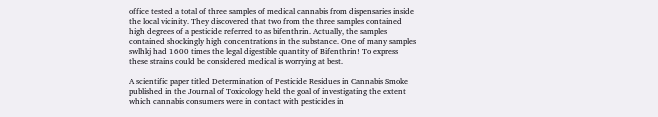office tested a total of three samples of medical cannabis from dispensaries inside the local vicinity. They discovered that two from the three samples contained high degrees of a pesticide referred to as bifenthrin. Actually, the samples contained shockingly high concentrations in the substance. One of many samples swlhkj had 1600 times the legal digestible quantity of Bifenthrin! To express these strains could be considered medical is worrying at best.

A scientific paper titled Determination of Pesticide Residues in Cannabis Smoke published in the Journal of Toxicology held the goal of investigating the extent which cannabis consumers were in contact with pesticides in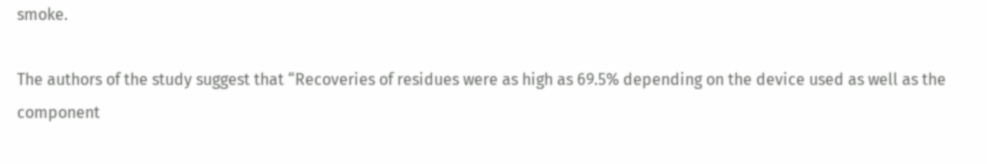smoke.

The authors of the study suggest that “Recoveries of residues were as high as 69.5% depending on the device used as well as the component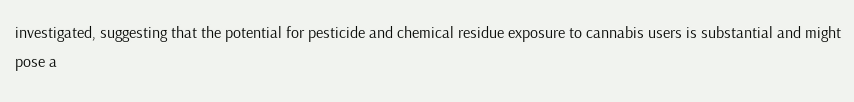investigated, suggesting that the potential for pesticide and chemical residue exposure to cannabis users is substantial and might pose a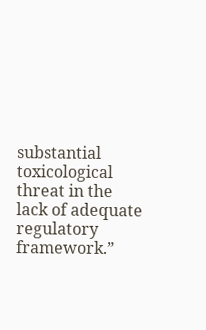substantial toxicological threat in the lack of adequate regulatory framework.”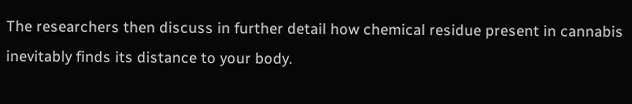The researchers then discuss in further detail how chemical residue present in cannabis inevitably finds its distance to your body.